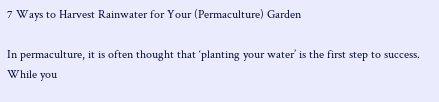7 Ways to Harvest Rainwater for Your (Permaculture) Garden

In permaculture, it is often thought that ‘planting your water’ is the first step to success. While you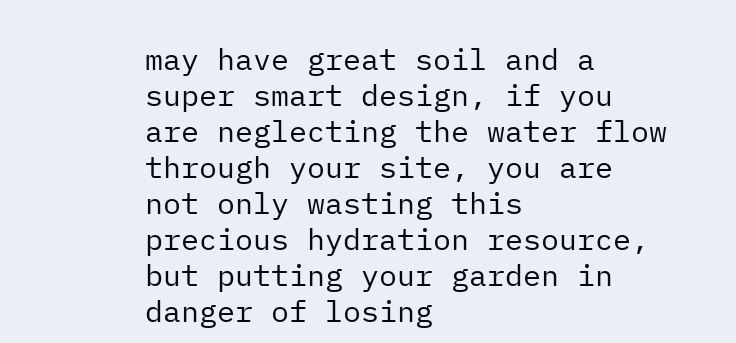may have great soil and a super smart design, if you are neglecting the water flow through your site, you are not only wasting this precious hydration resource, but putting your garden in danger of losing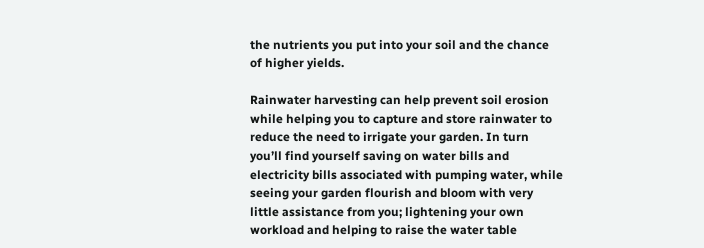the nutrients you put into your soil and the chance of higher yields.

Rainwater harvesting can help prevent soil erosion while helping you to capture and store rainwater to reduce the need to irrigate your garden. In turn you’ll find yourself saving on water bills and electricity bills associated with pumping water, while seeing your garden flourish and bloom with very little assistance from you; lightening your own workload and helping to raise the water table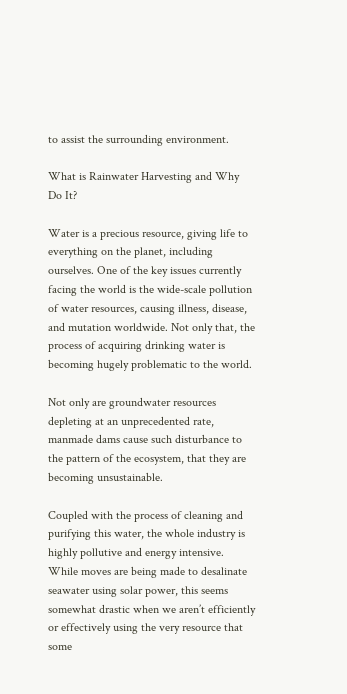to assist the surrounding environment.

What is Rainwater Harvesting and Why Do It?

Water is a precious resource, giving life to everything on the planet, including ourselves. One of the key issues currently facing the world is the wide-scale pollution of water resources, causing illness, disease, and mutation worldwide. Not only that, the process of acquiring drinking water is becoming hugely problematic to the world.

Not only are groundwater resources depleting at an unprecedented rate, manmade dams cause such disturbance to the pattern of the ecosystem, that they are becoming unsustainable.

Coupled with the process of cleaning and purifying this water, the whole industry is highly pollutive and energy intensive. While moves are being made to desalinate seawater using solar power, this seems somewhat drastic when we aren’t efficiently or effectively using the very resource that some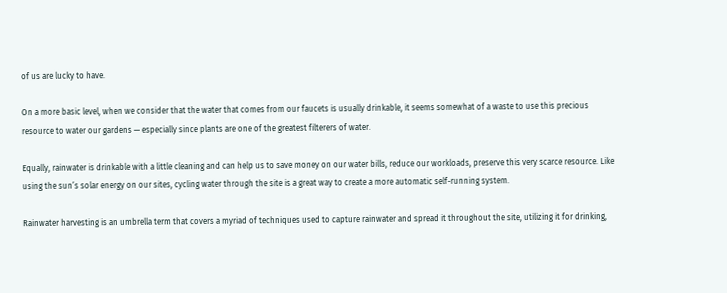of us are lucky to have.

On a more basic level, when we consider that the water that comes from our faucets is usually drinkable, it seems somewhat of a waste to use this precious resource to water our gardens — especially since plants are one of the greatest filterers of water.

Equally, rainwater is drinkable with a little cleaning and can help us to save money on our water bills, reduce our workloads, preserve this very scarce resource. Like using the sun’s solar energy on our sites, cycling water through the site is a great way to create a more automatic self-running system.

Rainwater harvesting is an umbrella term that covers a myriad of techniques used to capture rainwater and spread it throughout the site, utilizing it for drinking,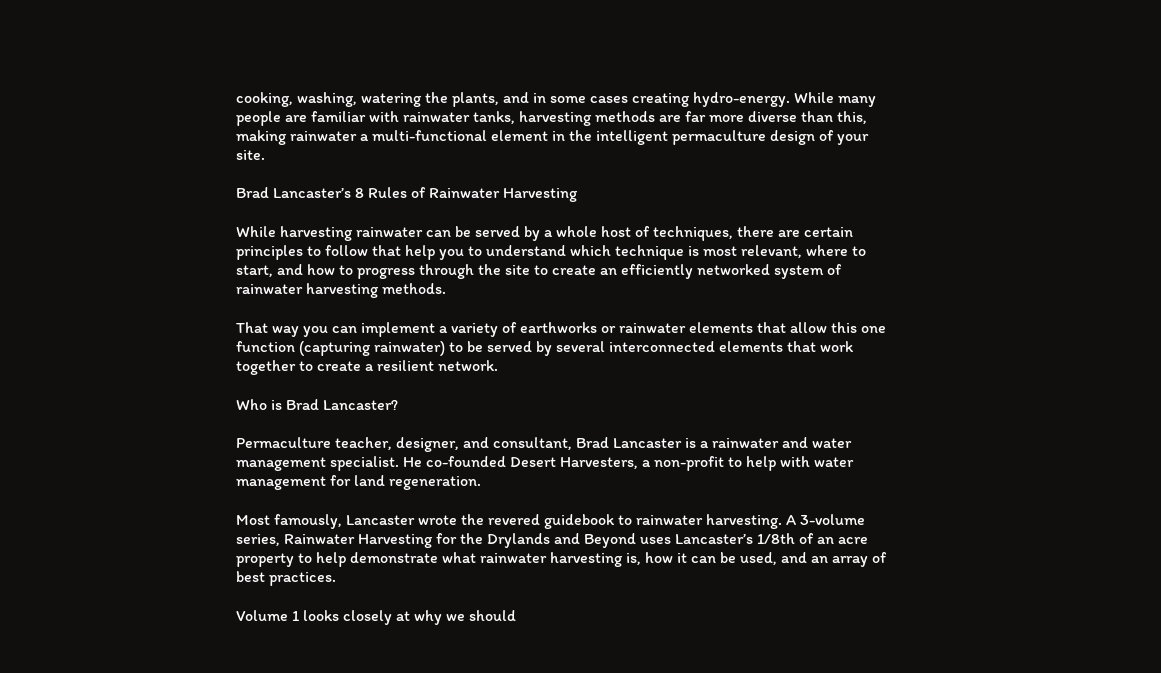cooking, washing, watering the plants, and in some cases creating hydro-energy. While many people are familiar with rainwater tanks, harvesting methods are far more diverse than this, making rainwater a multi-functional element in the intelligent permaculture design of your site.

Brad Lancaster’s 8 Rules of Rainwater Harvesting

While harvesting rainwater can be served by a whole host of techniques, there are certain principles to follow that help you to understand which technique is most relevant, where to start, and how to progress through the site to create an efficiently networked system of rainwater harvesting methods.

That way you can implement a variety of earthworks or rainwater elements that allow this one function (capturing rainwater) to be served by several interconnected elements that work together to create a resilient network.

Who is Brad Lancaster?

Permaculture teacher, designer, and consultant, Brad Lancaster is a rainwater and water management specialist. He co-founded Desert Harvesters, a non-profit to help with water management for land regeneration.

Most famously, Lancaster wrote the revered guidebook to rainwater harvesting. A 3-volume series, Rainwater Harvesting for the Drylands and Beyond uses Lancaster’s 1/8th of an acre property to help demonstrate what rainwater harvesting is, how it can be used, and an array of best practices.

Volume 1 looks closely at why we should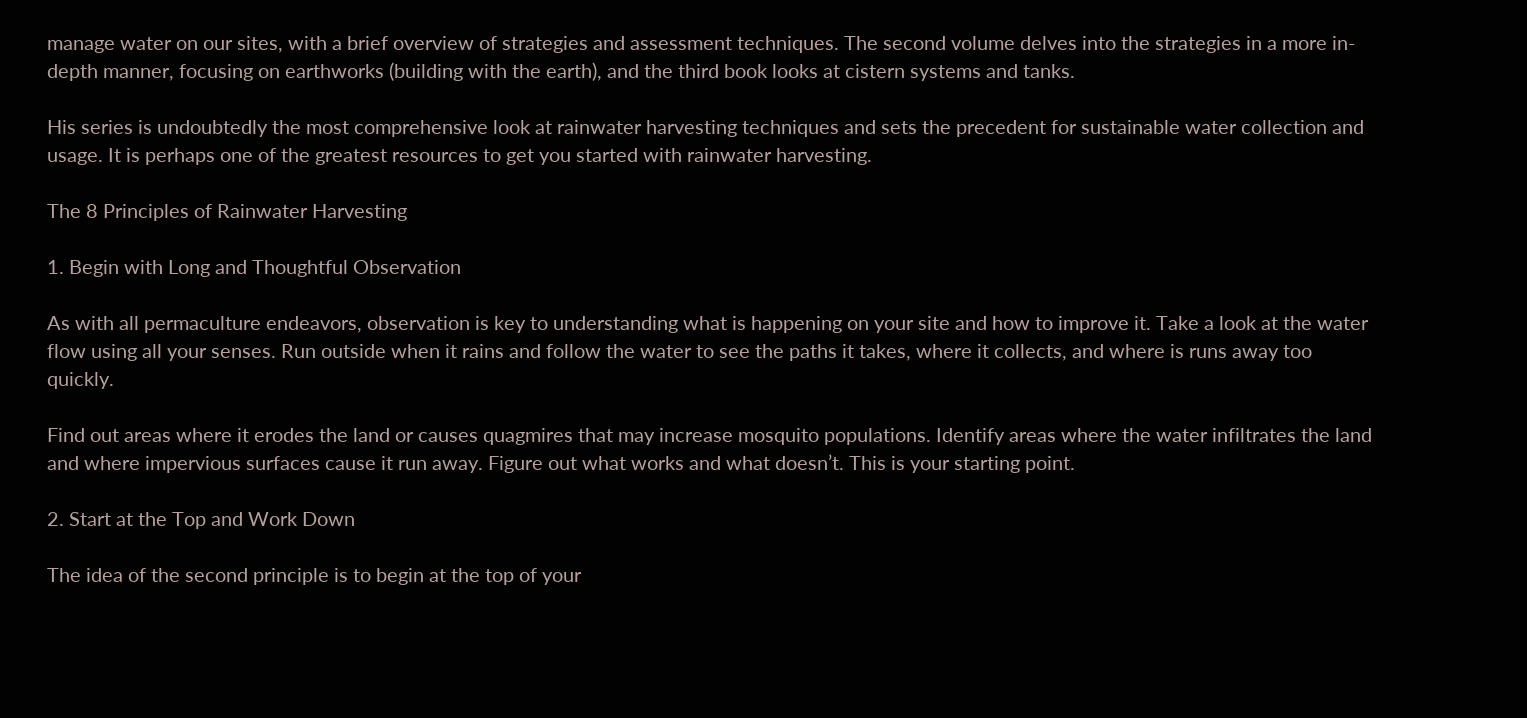manage water on our sites, with a brief overview of strategies and assessment techniques. The second volume delves into the strategies in a more in-depth manner, focusing on earthworks (building with the earth), and the third book looks at cistern systems and tanks.

His series is undoubtedly the most comprehensive look at rainwater harvesting techniques and sets the precedent for sustainable water collection and usage. It is perhaps one of the greatest resources to get you started with rainwater harvesting.

The 8 Principles of Rainwater Harvesting

1. Begin with Long and Thoughtful Observation

As with all permaculture endeavors, observation is key to understanding what is happening on your site and how to improve it. Take a look at the water flow using all your senses. Run outside when it rains and follow the water to see the paths it takes, where it collects, and where is runs away too quickly.

Find out areas where it erodes the land or causes quagmires that may increase mosquito populations. Identify areas where the water infiltrates the land and where impervious surfaces cause it run away. Figure out what works and what doesn’t. This is your starting point.

2. Start at the Top and Work Down

The idea of the second principle is to begin at the top of your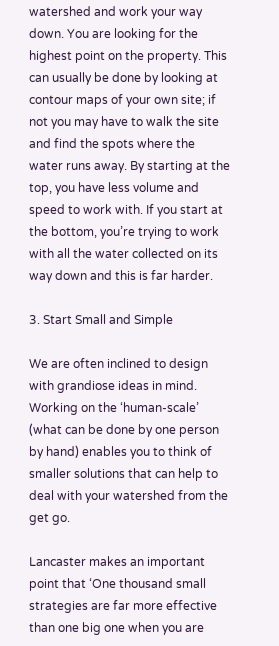watershed and work your way down. You are looking for the highest point on the property. This can usually be done by looking at contour maps of your own site; if not you may have to walk the site and find the spots where the water runs away. By starting at the top, you have less volume and speed to work with. If you start at the bottom, you’re trying to work with all the water collected on its way down and this is far harder.

3. Start Small and Simple

We are often inclined to design with grandiose ideas in mind. Working on the ‘human-scale’ (what can be done by one person by hand) enables you to think of smaller solutions that can help to deal with your watershed from the get go.

Lancaster makes an important point that ‘One thousand small strategies are far more effective than one big one when you are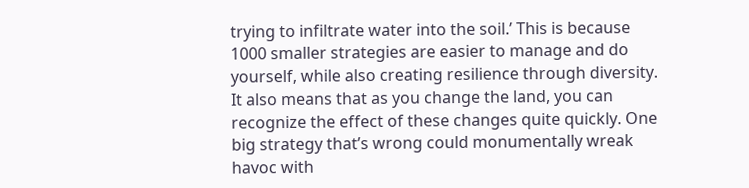trying to infiltrate water into the soil.’ This is because 1000 smaller strategies are easier to manage and do yourself, while also creating resilience through diversity. It also means that as you change the land, you can recognize the effect of these changes quite quickly. One big strategy that’s wrong could monumentally wreak havoc with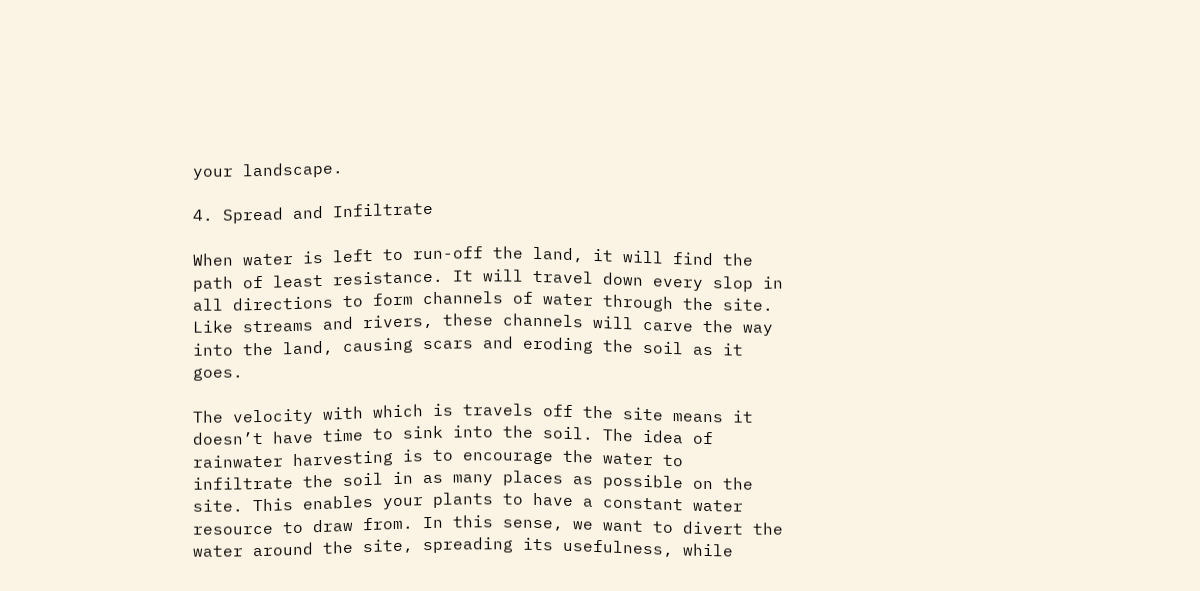your landscape.

4. Spread and Infiltrate

When water is left to run-off the land, it will find the path of least resistance. It will travel down every slop in all directions to form channels of water through the site. Like streams and rivers, these channels will carve the way into the land, causing scars and eroding the soil as it goes.

The velocity with which is travels off the site means it doesn’t have time to sink into the soil. The idea of rainwater harvesting is to encourage the water to infiltrate the soil in as many places as possible on the site. This enables your plants to have a constant water resource to draw from. In this sense, we want to divert the water around the site, spreading its usefulness, while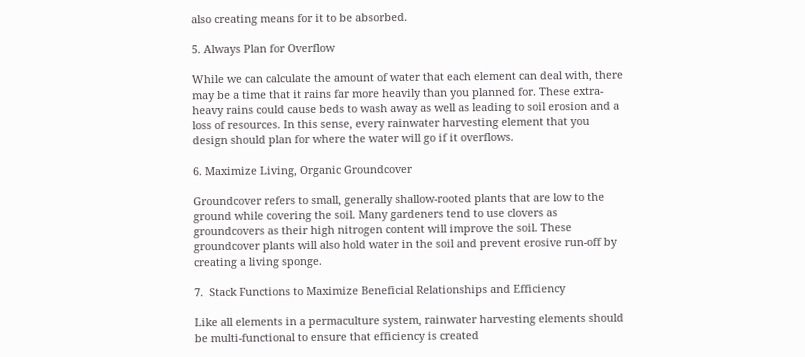also creating means for it to be absorbed.

5. Always Plan for Overflow

While we can calculate the amount of water that each element can deal with, there may be a time that it rains far more heavily than you planned for. These extra-heavy rains could cause beds to wash away as well as leading to soil erosion and a loss of resources. In this sense, every rainwater harvesting element that you design should plan for where the water will go if it overflows.

6. Maximize Living, Organic Groundcover

Groundcover refers to small, generally shallow-rooted plants that are low to the ground while covering the soil. Many gardeners tend to use clovers as groundcovers as their high nitrogen content will improve the soil. These groundcover plants will also hold water in the soil and prevent erosive run-off by creating a living sponge.

7.  Stack Functions to Maximize Beneficial Relationships and Efficiency

Like all elements in a permaculture system, rainwater harvesting elements should be multi-functional to ensure that efficiency is created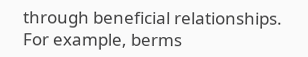through beneficial relationships. For example, berms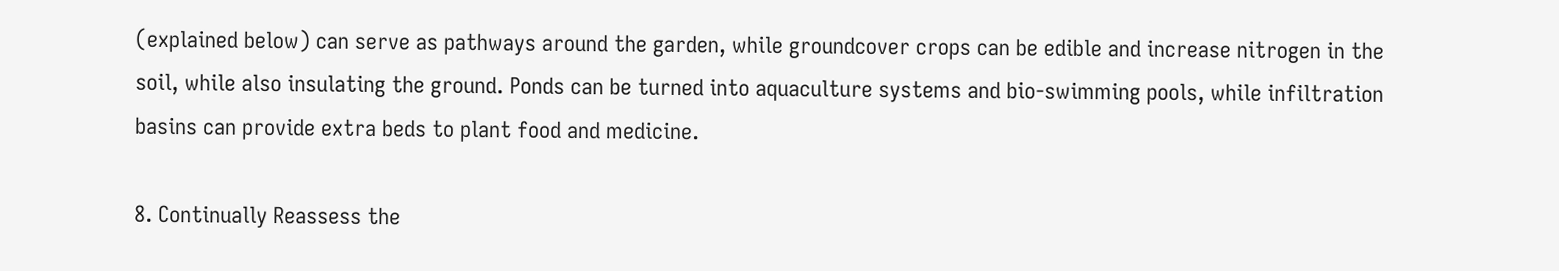(explained below) can serve as pathways around the garden, while groundcover crops can be edible and increase nitrogen in the soil, while also insulating the ground. Ponds can be turned into aquaculture systems and bio-swimming pools, while infiltration basins can provide extra beds to plant food and medicine.

8. Continually Reassess the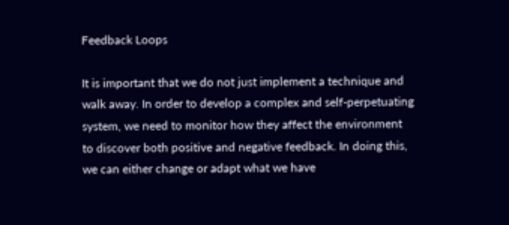Feedback Loops

It is important that we do not just implement a technique and walk away. In order to develop a complex and self-perpetuating system, we need to monitor how they affect the environment to discover both positive and negative feedback. In doing this, we can either change or adapt what we have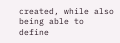created, while also being able to define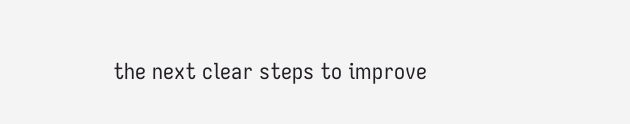the next clear steps to improve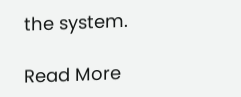the system.

Read More